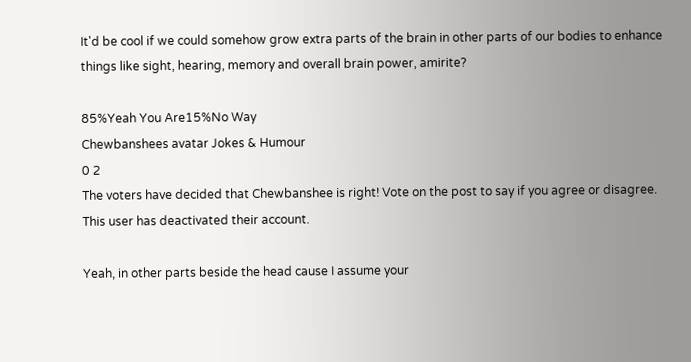It'd be cool if we could somehow grow extra parts of the brain in other parts of our bodies to enhance things like sight, hearing, memory and overall brain power, amirite?

85%Yeah You Are15%No Way
Chewbanshees avatar Jokes & Humour
0 2
The voters have decided that Chewbanshee is right! Vote on the post to say if you agree or disagree.
This user has deactivated their account.

Yeah, in other parts beside the head cause I assume your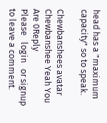head has a "maximum capacity" so to speak.

Chewbanshees avatar Chewbanshee Yeah You Are 0Reply
Please   login   or signup   to leave a comment.